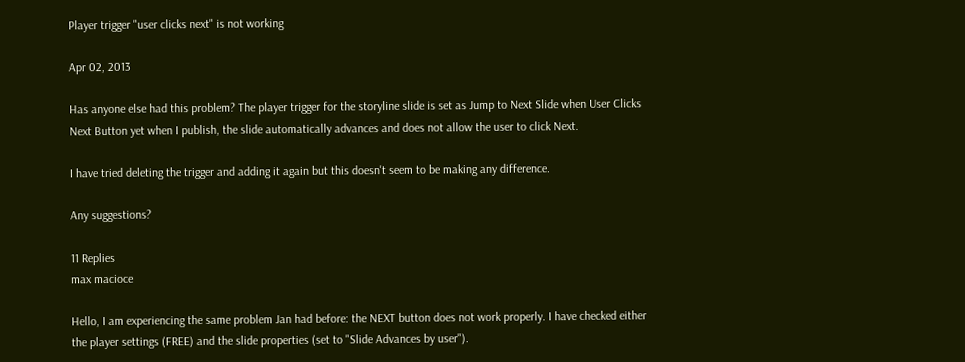Player trigger "user clicks next" is not working

Apr 02, 2013

Has anyone else had this problem? The player trigger for the storyline slide is set as Jump to Next Slide when User Clicks Next Button yet when I publish, the slide automatically advances and does not allow the user to click Next.

I have tried deleting the trigger and adding it again but this doesn't seem to be making any difference.

Any suggestions?

11 Replies
max macioce

Hello, I am experiencing the same problem Jan had before: the NEXT button does not work properly. I have checked either the player settings (FREE) and the slide properties (set to "Slide Advances by user").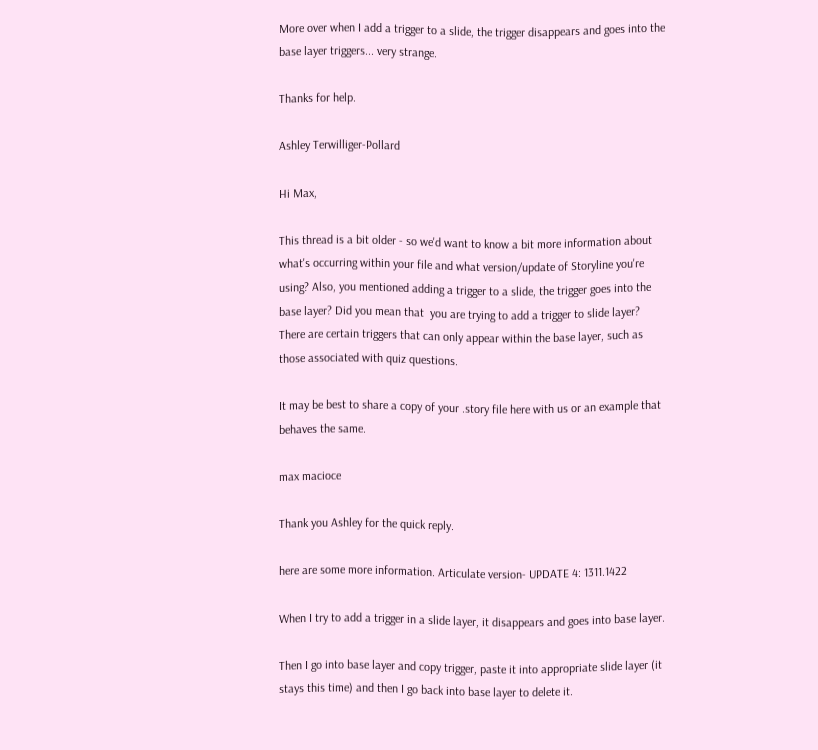More over when I add a trigger to a slide, the trigger disappears and goes into the base layer triggers... very strange.

Thanks for help.

Ashley Terwilliger-Pollard

Hi Max,

This thread is a bit older - so we'd want to know a bit more information about what's occurring within your file and what version/update of Storyline you're using? Also, you mentioned adding a trigger to a slide, the trigger goes into the base layer? Did you mean that  you are trying to add a trigger to slide layer? There are certain triggers that can only appear within the base layer, such as those associated with quiz questions.

It may be best to share a copy of your .story file here with us or an example that behaves the same.

max macioce

Thank you Ashley for the quick reply.

here are some more information. Articulate version- UPDATE 4: 1311.1422

When I try to add a trigger in a slide layer, it disappears and goes into base layer.

Then I go into base layer and copy trigger, paste it into appropriate slide layer (it stays this time) and then I go back into base layer to delete it.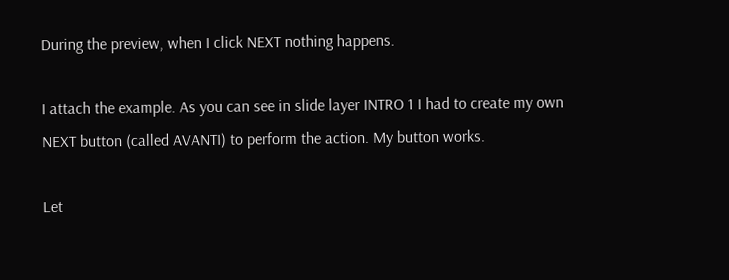During the preview, when I click NEXT nothing happens.

I attach the example. As you can see in slide layer INTRO 1 I had to create my own NEXT button (called AVANTI) to perform the action. My button works.

Let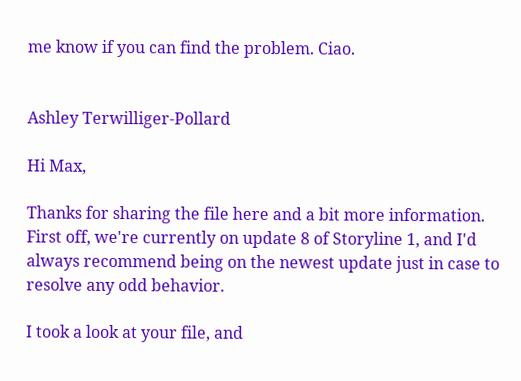me know if you can find the problem. Ciao.


Ashley Terwilliger-Pollard

Hi Max,

Thanks for sharing the file here and a bit more information. First off, we're currently on update 8 of Storyline 1, and I'd always recommend being on the newest update just in case to resolve any odd behavior.

I took a look at your file, and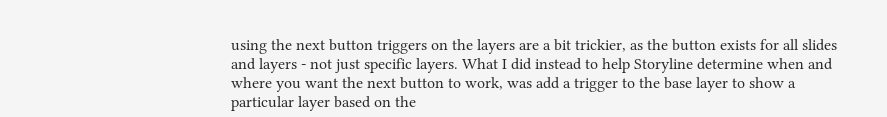using the next button triggers on the layers are a bit trickier, as the button exists for all slides and layers - not just specific layers. What I did instead to help Storyline determine when and where you want the next button to work, was add a trigger to the base layer to show a particular layer based on the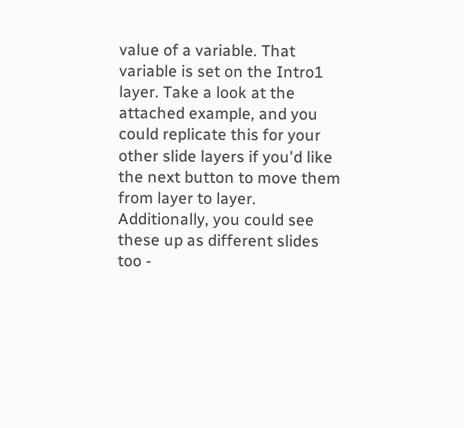value of a variable. That variable is set on the Intro1 layer. Take a look at the attached example, and you could replicate this for your other slide layers if you'd like the next button to move them from layer to layer. Additionally, you could see these up as different slides too -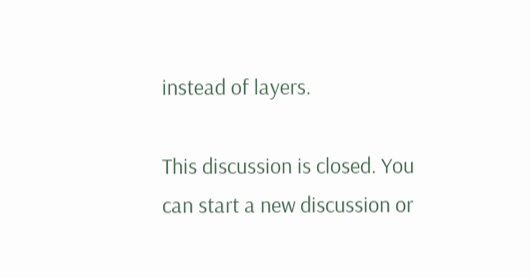instead of layers.

This discussion is closed. You can start a new discussion or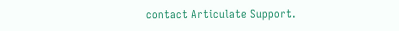contact Articulate Support.